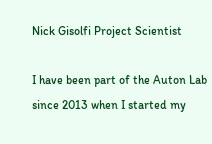Nick Gisolfi Project Scientist

I have been part of the Auton Lab since 2013 when I started my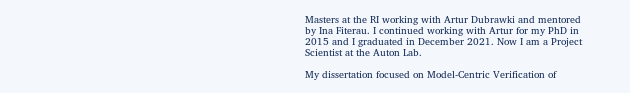Masters at the RI working with Artur Dubrawki and mentored by Ina Fiterau. I continued working with Artur for my PhD in 2015 and I graduated in December 2021. Now I am a Project Scientist at the Auton Lab.

My dissertation focused on Model-Centric Verification of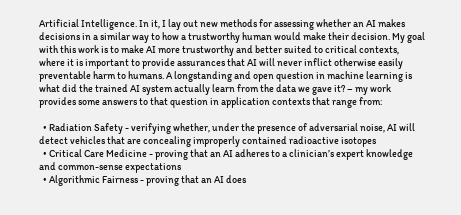Artificial Intelligence. In it, I lay out new methods for assessing whether an AI makes decisions in a similar way to how a trustworthy human would make their decision. My goal with this work is to make AI more trustworthy and better suited to critical contexts, where it is important to provide assurances that AI will never inflict otherwise easily preventable harm to humans. A longstanding and open question in machine learning is what did the trained AI system actually learn from the data we gave it? – my work provides some answers to that question in application contexts that range from:

  • Radiation Safety - verifying whether, under the presence of adversarial noise, AI will detect vehicles that are concealing improperly contained radioactive isotopes
  • Critical Care Medicine - proving that an AI adheres to a clinician’s expert knowledge and common-sense expectations
  • Algorithmic Fairness - proving that an AI does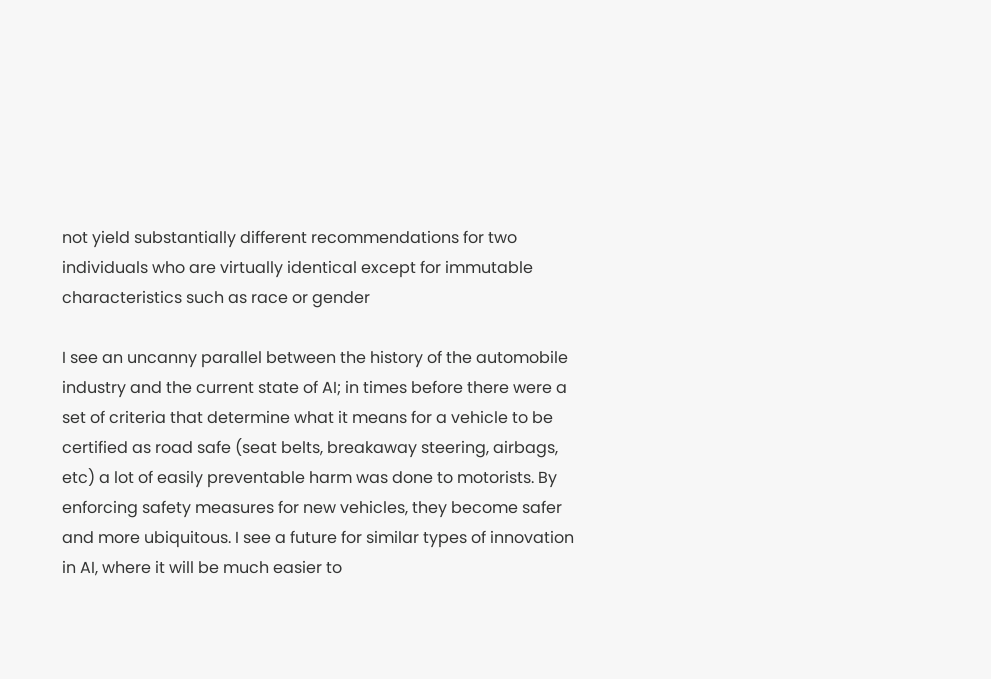not yield substantially different recommendations for two individuals who are virtually identical except for immutable characteristics such as race or gender

I see an uncanny parallel between the history of the automobile industry and the current state of AI; in times before there were a set of criteria that determine what it means for a vehicle to be certified as road safe (seat belts, breakaway steering, airbags, etc) a lot of easily preventable harm was done to motorists. By enforcing safety measures for new vehicles, they become safer and more ubiquitous. I see a future for similar types of innovation in AI, where it will be much easier to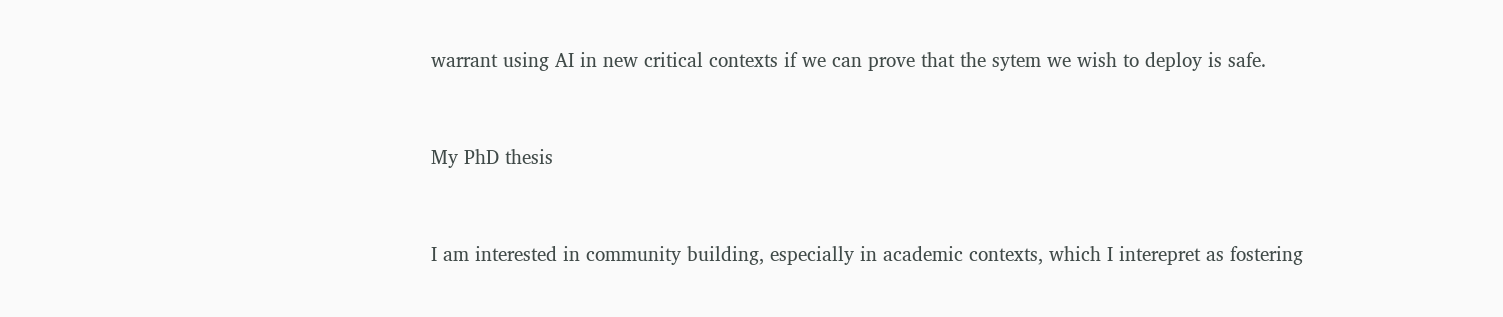warrant using AI in new critical contexts if we can prove that the sytem we wish to deploy is safe.


My PhD thesis


I am interested in community building, especially in academic contexts, which I interepret as fostering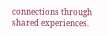connections through shared experiences.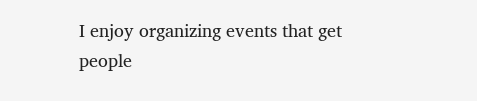I enjoy organizing events that get people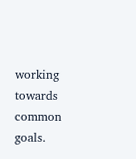working towards common goals.